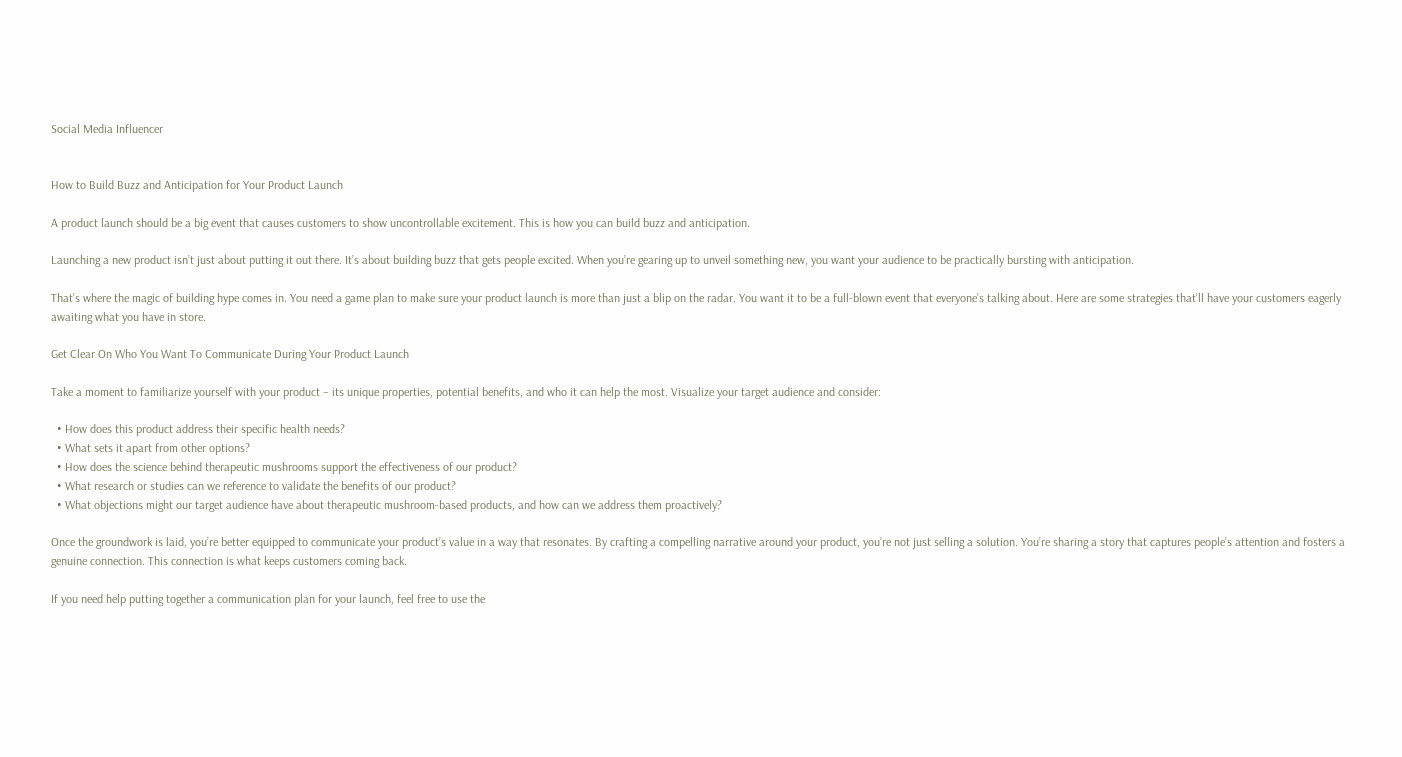Social Media Influencer


How to Build Buzz and Anticipation for Your Product Launch

A product launch should be a big event that causes customers to show uncontrollable excitement. This is how you can build buzz and anticipation.

Launching a new product isn’t just about putting it out there. It’s about building buzz that gets people excited. When you’re gearing up to unveil something new, you want your audience to be practically bursting with anticipation.

That’s where the magic of building hype comes in. You need a game plan to make sure your product launch is more than just a blip on the radar. You want it to be a full-blown event that everyone’s talking about. Here are some strategies that’ll have your customers eagerly awaiting what you have in store.

Get Clear On Who You Want To Communicate During Your Product Launch

Take a moment to familiarize yourself with your product – its unique properties, potential benefits, and who it can help the most. Visualize your target audience and consider:

  • How does this product address their specific health needs?
  • What sets it apart from other options?
  • How does the science behind therapeutic mushrooms support the effectiveness of our product?
  • What research or studies can we reference to validate the benefits of our product?
  • What objections might our target audience have about therapeutic mushroom-based products, and how can we address them proactively?

Once the groundwork is laid, you’re better equipped to communicate your product’s value in a way that resonates. By crafting a compelling narrative around your product, you’re not just selling a solution. You’re sharing a story that captures people’s attention and fosters a genuine connection. This connection is what keeps customers coming back.

If you need help putting together a communication plan for your launch, feel free to use the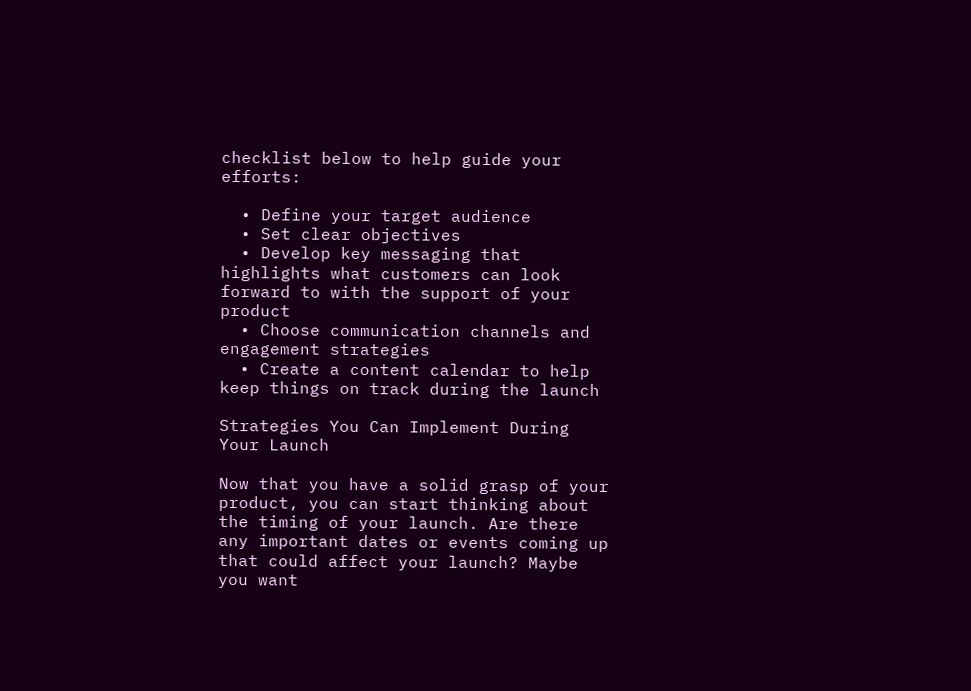checklist below to help guide your efforts:

  • Define your target audience
  • Set clear objectives
  • Develop key messaging that highlights what customers can look forward to with the support of your product
  • Choose communication channels and engagement strategies
  • Create a content calendar to help keep things on track during the launch

Strategies You Can Implement During Your Launch

Now that you have a solid grasp of your product, you can start thinking about the timing of your launch. Are there any important dates or events coming up that could affect your launch? Maybe you want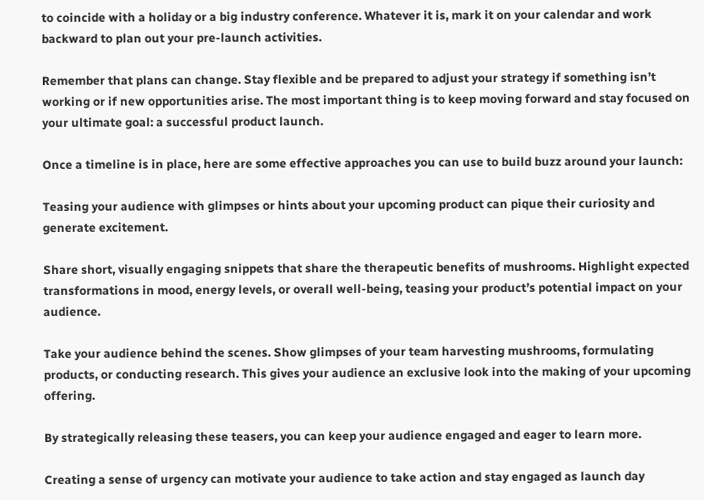to coincide with a holiday or a big industry conference. Whatever it is, mark it on your calendar and work backward to plan out your pre-launch activities.

Remember that plans can change. Stay flexible and be prepared to adjust your strategy if something isn’t working or if new opportunities arise. The most important thing is to keep moving forward and stay focused on your ultimate goal: a successful product launch.

Once a timeline is in place, here are some effective approaches you can use to build buzz around your launch:

Teasing your audience with glimpses or hints about your upcoming product can pique their curiosity and generate excitement.

Share short, visually engaging snippets that share the therapeutic benefits of mushrooms. Highlight expected transformations in mood, energy levels, or overall well-being, teasing your product’s potential impact on your audience.

Take your audience behind the scenes. Show glimpses of your team harvesting mushrooms, formulating products, or conducting research. This gives your audience an exclusive look into the making of your upcoming offering.

By strategically releasing these teasers, you can keep your audience engaged and eager to learn more.

Creating a sense of urgency can motivate your audience to take action and stay engaged as launch day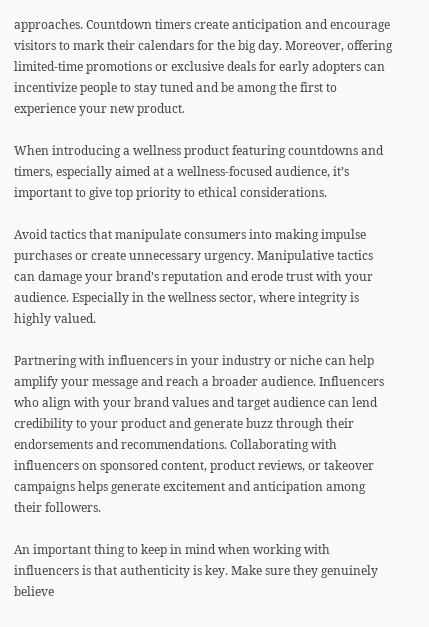approaches. Countdown timers create anticipation and encourage visitors to mark their calendars for the big day. Moreover, offering limited-time promotions or exclusive deals for early adopters can incentivize people to stay tuned and be among the first to experience your new product.

When introducing a wellness product featuring countdowns and timers, especially aimed at a wellness-focused audience, it’s important to give top priority to ethical considerations.

Avoid tactics that manipulate consumers into making impulse purchases or create unnecessary urgency. Manipulative tactics can damage your brand’s reputation and erode trust with your audience. Especially in the wellness sector, where integrity is highly valued.

Partnering with influencers in your industry or niche can help amplify your message and reach a broader audience. Influencers who align with your brand values and target audience can lend credibility to your product and generate buzz through their endorsements and recommendations. Collaborating with influencers on sponsored content, product reviews, or takeover campaigns helps generate excitement and anticipation among their followers.

An important thing to keep in mind when working with influencers is that authenticity is key. Make sure they genuinely believe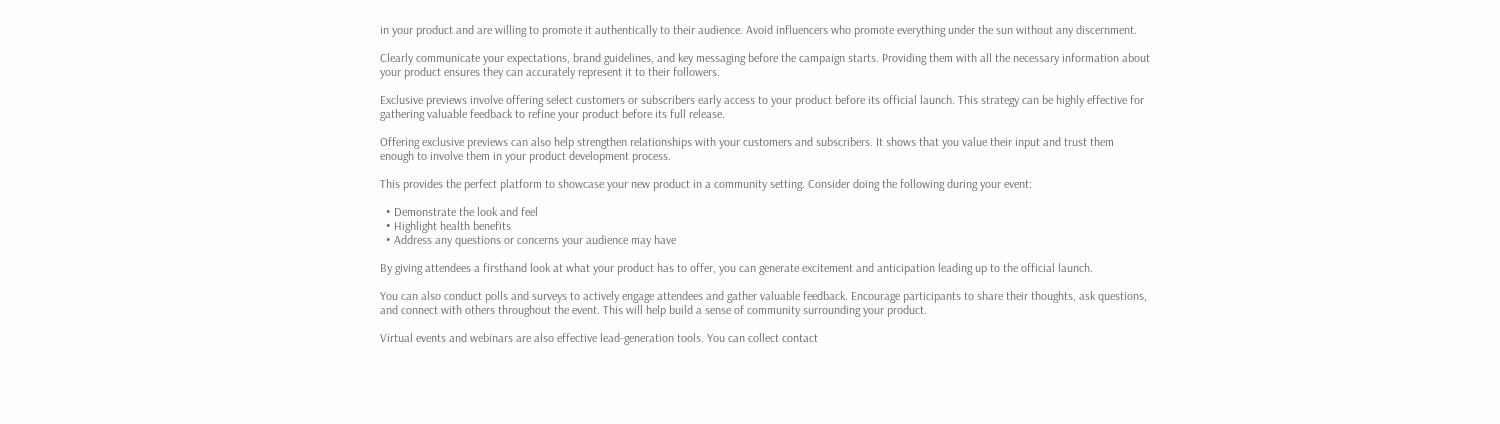in your product and are willing to promote it authentically to their audience. Avoid influencers who promote everything under the sun without any discernment.

Clearly communicate your expectations, brand guidelines, and key messaging before the campaign starts. Providing them with all the necessary information about your product ensures they can accurately represent it to their followers.

Exclusive previews involve offering select customers or subscribers early access to your product before its official launch. This strategy can be highly effective for gathering valuable feedback to refine your product before its full release.

Offering exclusive previews can also help strengthen relationships with your customers and subscribers. It shows that you value their input and trust them enough to involve them in your product development process.

This provides the perfect platform to showcase your new product in a community setting. Consider doing the following during your event:

  • Demonstrate the look and feel
  • Highlight health benefits
  • Address any questions or concerns your audience may have

By giving attendees a firsthand look at what your product has to offer, you can generate excitement and anticipation leading up to the official launch.

You can also conduct polls and surveys to actively engage attendees and gather valuable feedback. Encourage participants to share their thoughts, ask questions, and connect with others throughout the event. This will help build a sense of community surrounding your product.

Virtual events and webinars are also effective lead-generation tools. You can collect contact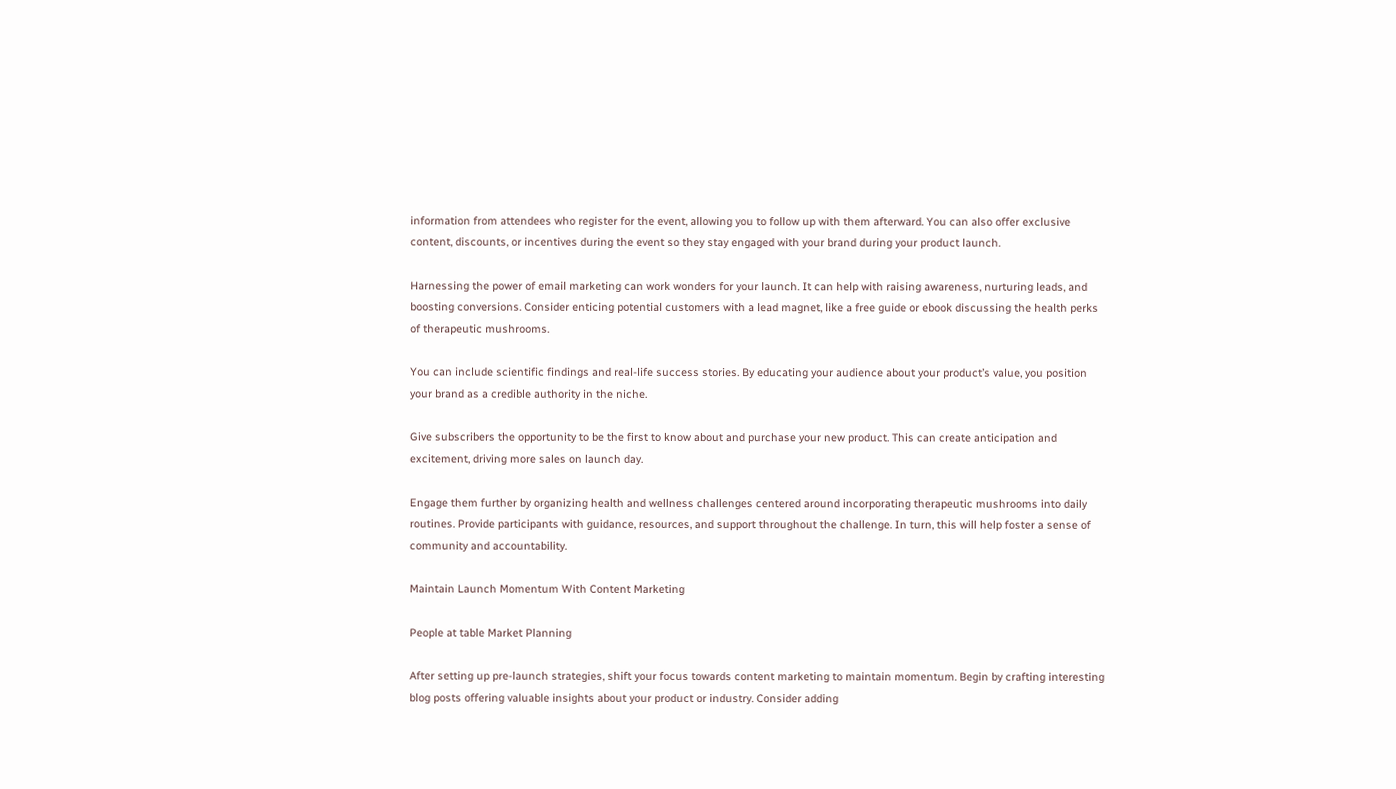information from attendees who register for the event, allowing you to follow up with them afterward. You can also offer exclusive content, discounts, or incentives during the event so they stay engaged with your brand during your product launch.

Harnessing the power of email marketing can work wonders for your launch. It can help with raising awareness, nurturing leads, and boosting conversions. Consider enticing potential customers with a lead magnet, like a free guide or ebook discussing the health perks of therapeutic mushrooms.

You can include scientific findings and real-life success stories. By educating your audience about your product’s value, you position your brand as a credible authority in the niche.

Give subscribers the opportunity to be the first to know about and purchase your new product. This can create anticipation and excitement, driving more sales on launch day.

Engage them further by organizing health and wellness challenges centered around incorporating therapeutic mushrooms into daily routines. Provide participants with guidance, resources, and support throughout the challenge. In turn, this will help foster a sense of community and accountability.

Maintain Launch Momentum With Content Marketing

People at table Market Planning

After setting up pre-launch strategies, shift your focus towards content marketing to maintain momentum. Begin by crafting interesting blog posts offering valuable insights about your product or industry. Consider adding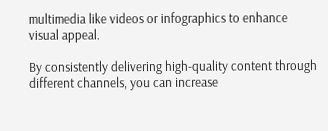multimedia like videos or infographics to enhance visual appeal.

By consistently delivering high-quality content through different channels, you can increase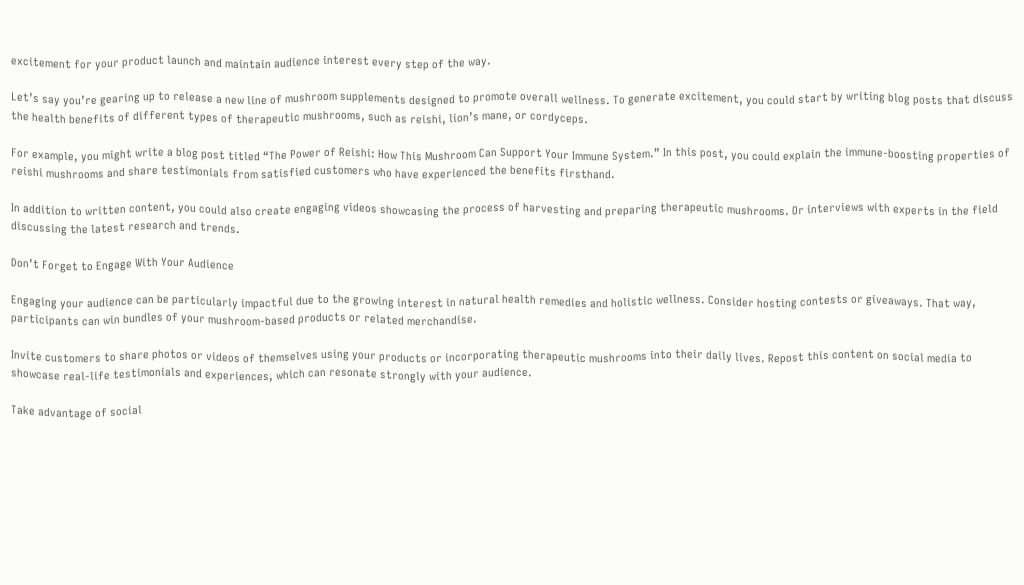excitement for your product launch and maintain audience interest every step of the way.

Let’s say you’re gearing up to release a new line of mushroom supplements designed to promote overall wellness. To generate excitement, you could start by writing blog posts that discuss the health benefits of different types of therapeutic mushrooms, such as reishi, lion’s mane, or cordyceps.

For example, you might write a blog post titled “The Power of Reishi: How This Mushroom Can Support Your Immune System.” In this post, you could explain the immune-boosting properties of reishi mushrooms and share testimonials from satisfied customers who have experienced the benefits firsthand.

In addition to written content, you could also create engaging videos showcasing the process of harvesting and preparing therapeutic mushrooms. Or interviews with experts in the field discussing the latest research and trends.

Don’t Forget to Engage With Your Audience

Engaging your audience can be particularly impactful due to the growing interest in natural health remedies and holistic wellness. Consider hosting contests or giveaways. That way, participants can win bundles of your mushroom-based products or related merchandise.

Invite customers to share photos or videos of themselves using your products or incorporating therapeutic mushrooms into their daily lives. Repost this content on social media to showcase real-life testimonials and experiences, which can resonate strongly with your audience.

Take advantage of social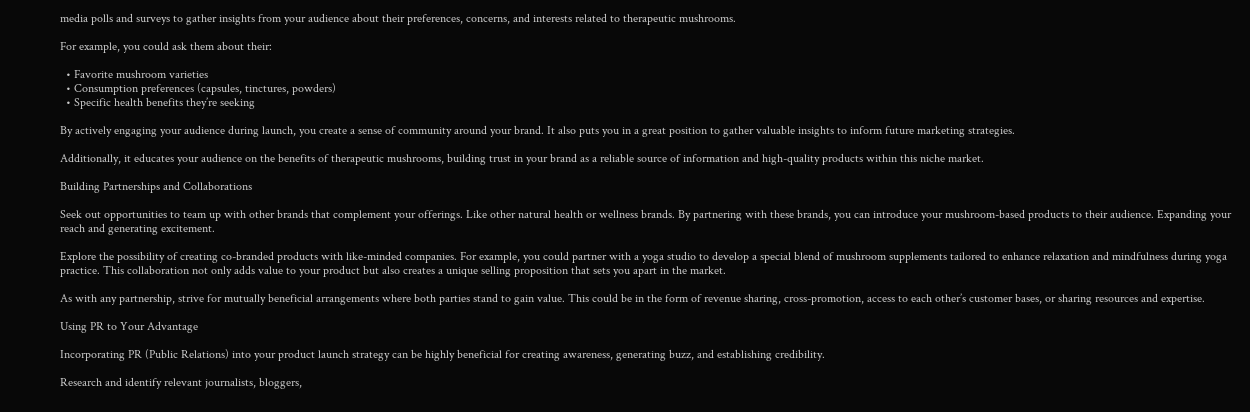media polls and surveys to gather insights from your audience about their preferences, concerns, and interests related to therapeutic mushrooms.

For example, you could ask them about their:

  • Favorite mushroom varieties
  • Consumption preferences (capsules, tinctures, powders)
  • Specific health benefits they’re seeking

By actively engaging your audience during launch, you create a sense of community around your brand. It also puts you in a great position to gather valuable insights to inform future marketing strategies.

Additionally, it educates your audience on the benefits of therapeutic mushrooms, building trust in your brand as a reliable source of information and high-quality products within this niche market.

Building Partnerships and Collaborations

Seek out opportunities to team up with other brands that complement your offerings. Like other natural health or wellness brands. By partnering with these brands, you can introduce your mushroom-based products to their audience. Expanding your reach and generating excitement.

Explore the possibility of creating co-branded products with like-minded companies. For example, you could partner with a yoga studio to develop a special blend of mushroom supplements tailored to enhance relaxation and mindfulness during yoga practice. This collaboration not only adds value to your product but also creates a unique selling proposition that sets you apart in the market.

As with any partnership, strive for mutually beneficial arrangements where both parties stand to gain value. This could be in the form of revenue sharing, cross-promotion, access to each other’s customer bases, or sharing resources and expertise.

Using PR to Your Advantage

Incorporating PR (Public Relations) into your product launch strategy can be highly beneficial for creating awareness, generating buzz, and establishing credibility.

Research and identify relevant journalists, bloggers,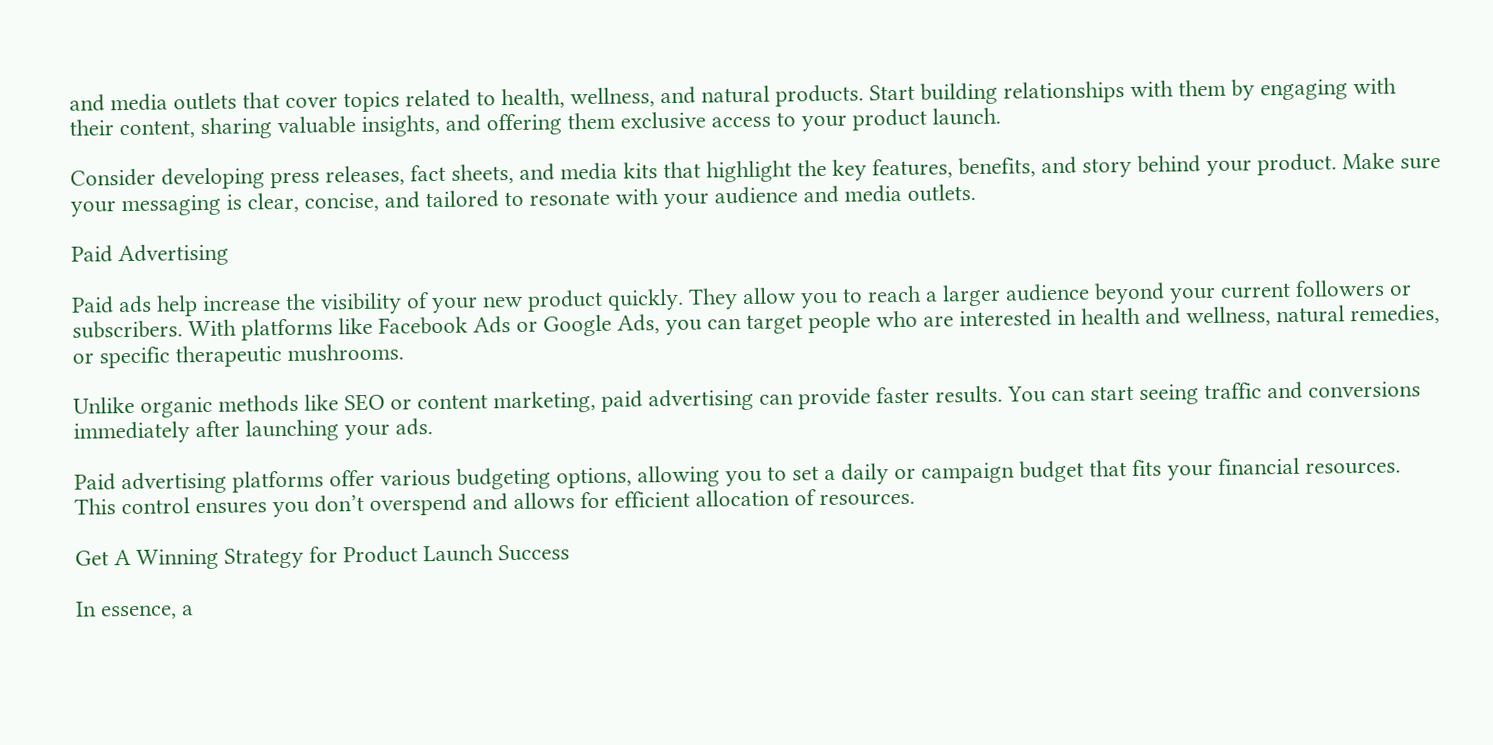and media outlets that cover topics related to health, wellness, and natural products. Start building relationships with them by engaging with their content, sharing valuable insights, and offering them exclusive access to your product launch.

Consider developing press releases, fact sheets, and media kits that highlight the key features, benefits, and story behind your product. Make sure your messaging is clear, concise, and tailored to resonate with your audience and media outlets.

Paid Advertising

Paid ads help increase the visibility of your new product quickly. They allow you to reach a larger audience beyond your current followers or subscribers. With platforms like Facebook Ads or Google Ads, you can target people who are interested in health and wellness, natural remedies, or specific therapeutic mushrooms.

Unlike organic methods like SEO or content marketing, paid advertising can provide faster results. You can start seeing traffic and conversions immediately after launching your ads.

Paid advertising platforms offer various budgeting options, allowing you to set a daily or campaign budget that fits your financial resources. This control ensures you don’t overspend and allows for efficient allocation of resources.

Get A Winning Strategy for Product Launch Success

In essence, a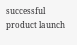successful product launch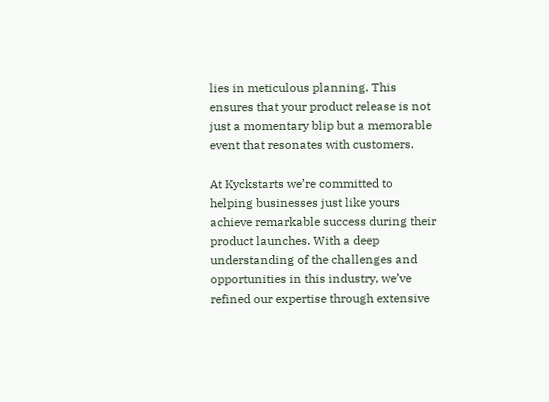lies in meticulous planning. This ensures that your product release is not just a momentary blip but a memorable event that resonates with customers.

At Kyckstarts we’re committed to helping businesses just like yours achieve remarkable success during their product launches. With a deep understanding of the challenges and opportunities in this industry, we’ve refined our expertise through extensive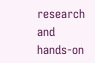research and hands-on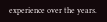experience over the years.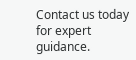Contact us today for expert guidance.